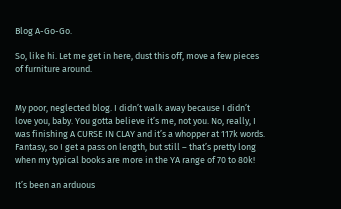Blog A-Go-Go.

So, like hi. Let me get in here, dust this off, move a few pieces of furniture around.


My poor, neglected blog. I didn’t walk away because I didn’t love you, baby. You gotta believe it’s me, not you. No, really, I was finishing A CURSE IN CLAY and it’s a whopper at 117k words. Fantasy, so I get a pass on length, but still – that’s pretty long when my typical books are more in the YA range of 70 to 80k!

It’s been an arduous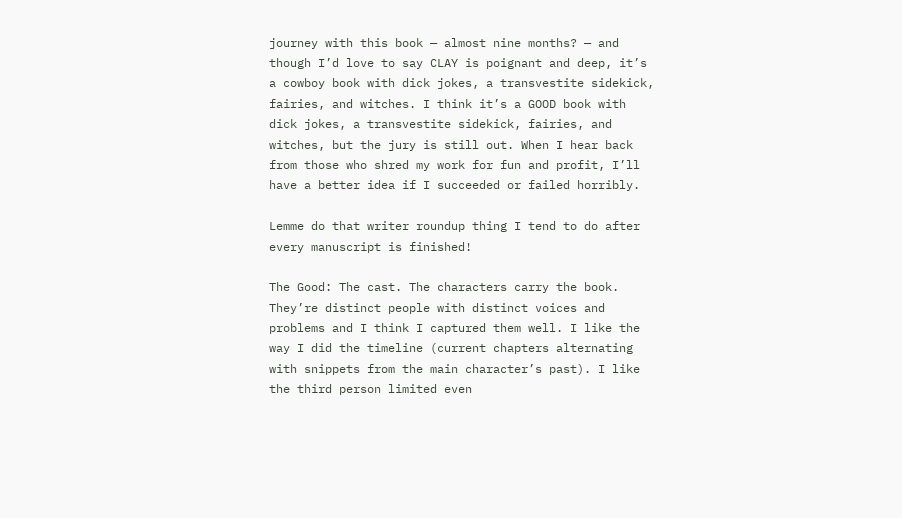journey with this book — almost nine months? — and though I’d love to say CLAY is poignant and deep, it’s a cowboy book with dick jokes, a transvestite sidekick, fairies, and witches. I think it’s a GOOD book with dick jokes, a transvestite sidekick, fairies, and witches, but the jury is still out. When I hear back from those who shred my work for fun and profit, I’ll have a better idea if I succeeded or failed horribly.

Lemme do that writer roundup thing I tend to do after every manuscript is finished!

The Good: The cast. The characters carry the book. They’re distinct people with distinct voices and problems and I think I captured them well. I like the way I did the timeline (current chapters alternating with snippets from the main character’s past). I like the third person limited even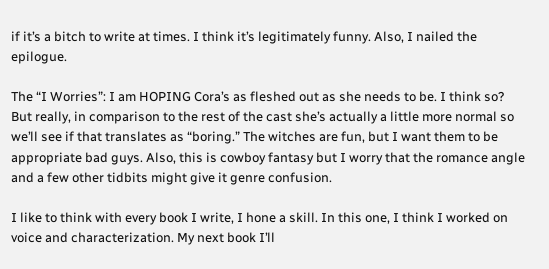if it’s a bitch to write at times. I think it’s legitimately funny. Also, I nailed the epilogue.

The “I Worries”: I am HOPING Cora’s as fleshed out as she needs to be. I think so? But really, in comparison to the rest of the cast she’s actually a little more normal so we’ll see if that translates as “boring.” The witches are fun, but I want them to be appropriate bad guys. Also, this is cowboy fantasy but I worry that the romance angle and a few other tidbits might give it genre confusion.

I like to think with every book I write, I hone a skill. In this one, I think I worked on voice and characterization. My next book I’ll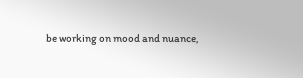be working on mood and nuance,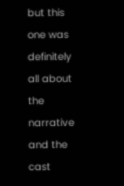but this one was definitely all about the narrative and the cast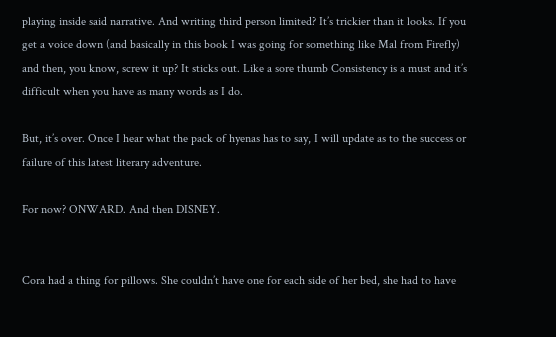playing inside said narrative. And writing third person limited? It’s trickier than it looks. If you get a voice down (and basically in this book I was going for something like Mal from Firefly) and then, you know, screw it up? It sticks out. Like a sore thumb Consistency is a must and it’s difficult when you have as many words as I do.

But, it’s over. Once I hear what the pack of hyenas has to say, I will update as to the success or failure of this latest literary adventure.

For now? ONWARD. And then DISNEY.


Cora had a thing for pillows. She couldn’t have one for each side of her bed, she had to have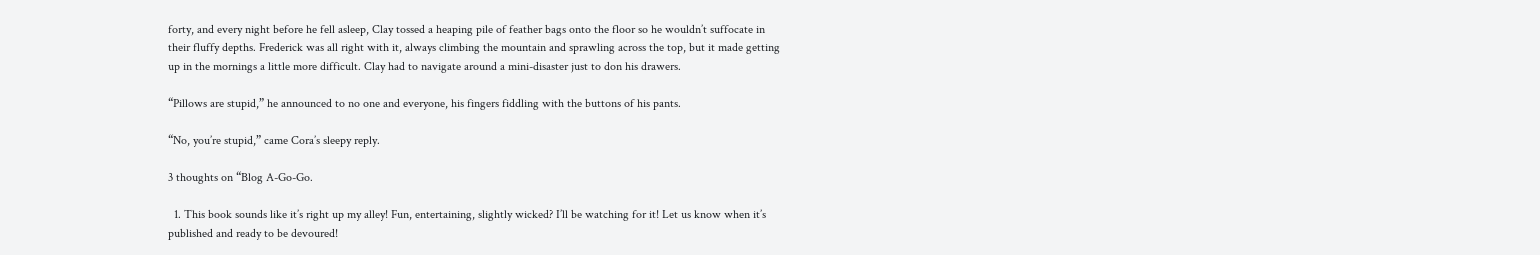forty, and every night before he fell asleep, Clay tossed a heaping pile of feather bags onto the floor so he wouldn’t suffocate in their fluffy depths. Frederick was all right with it, always climbing the mountain and sprawling across the top, but it made getting up in the mornings a little more difficult. Clay had to navigate around a mini-disaster just to don his drawers.

“Pillows are stupid,” he announced to no one and everyone, his fingers fiddling with the buttons of his pants.

“No, you’re stupid,” came Cora’s sleepy reply.

3 thoughts on “Blog A-Go-Go.

  1. This book sounds like it’s right up my alley! Fun, entertaining, slightly wicked? I’ll be watching for it! Let us know when it’s published and ready to be devoured!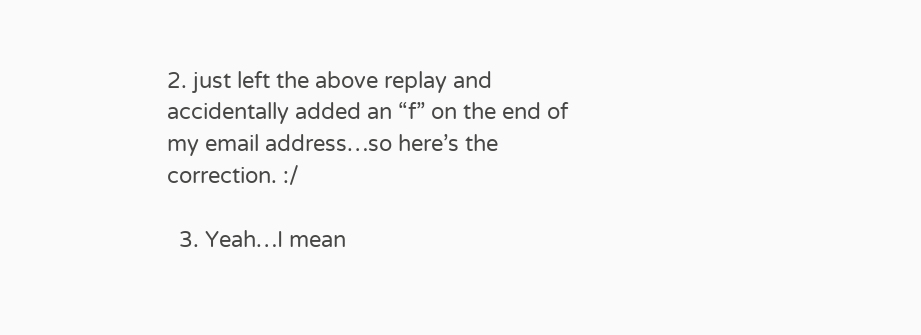2. just left the above replay and accidentally added an “f” on the end of my email address…so here’s the correction. :/

  3. Yeah…I mean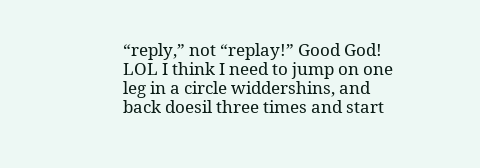“reply,” not “replay!” Good God! LOL I think I need to jump on one leg in a circle widdershins, and back doesil three times and start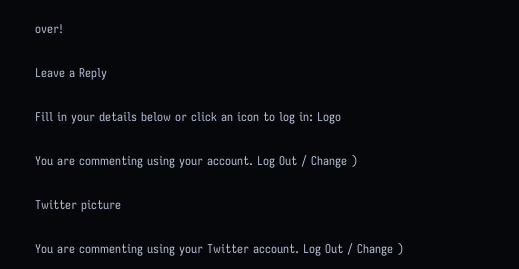over!

Leave a Reply

Fill in your details below or click an icon to log in: Logo

You are commenting using your account. Log Out / Change )

Twitter picture

You are commenting using your Twitter account. Log Out / Change )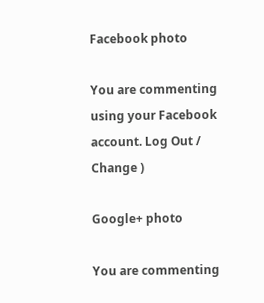Facebook photo

You are commenting using your Facebook account. Log Out / Change )

Google+ photo

You are commenting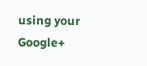using your Google+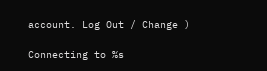account. Log Out / Change )

Connecting to %s